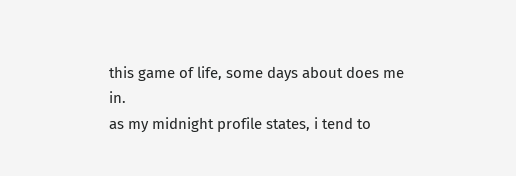this game of life, some days about does me in.
as my midnight profile states, i tend to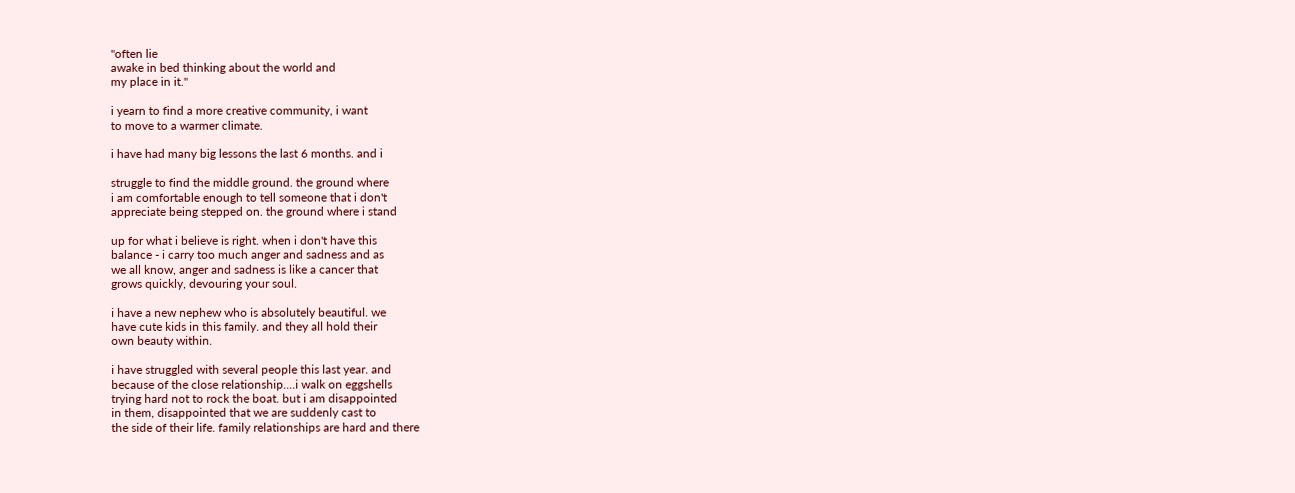"often lie
awake in bed thinking about the world and
my place in it."

i yearn to find a more creative community, i want
to move to a warmer climate.

i have had many big lessons the last 6 months. and i

struggle to find the middle ground. the ground where
i am comfortable enough to tell someone that i don't
appreciate being stepped on. the ground where i stand

up for what i believe is right. when i don't have this
balance - i carry too much anger and sadness and as
we all know, anger and sadness is like a cancer that
grows quickly, devouring your soul.

i have a new nephew who is absolutely beautiful. we
have cute kids in this family. and they all hold their
own beauty within.

i have struggled with several people this last year. and
because of the close relationship....i walk on eggshells
trying hard not to rock the boat. but i am disappointed
in them, disappointed that we are suddenly cast to
the side of their life. family relationships are hard and there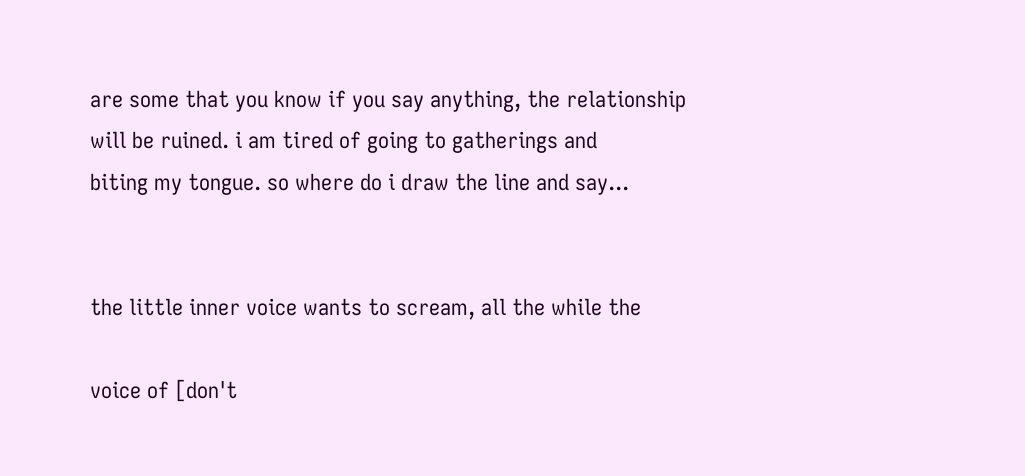are some that you know if you say anything, the relationship
will be ruined. i am tired of going to gatherings and
biting my tongue. so where do i draw the line and say...


the little inner voice wants to scream, all the while the

voice of [don't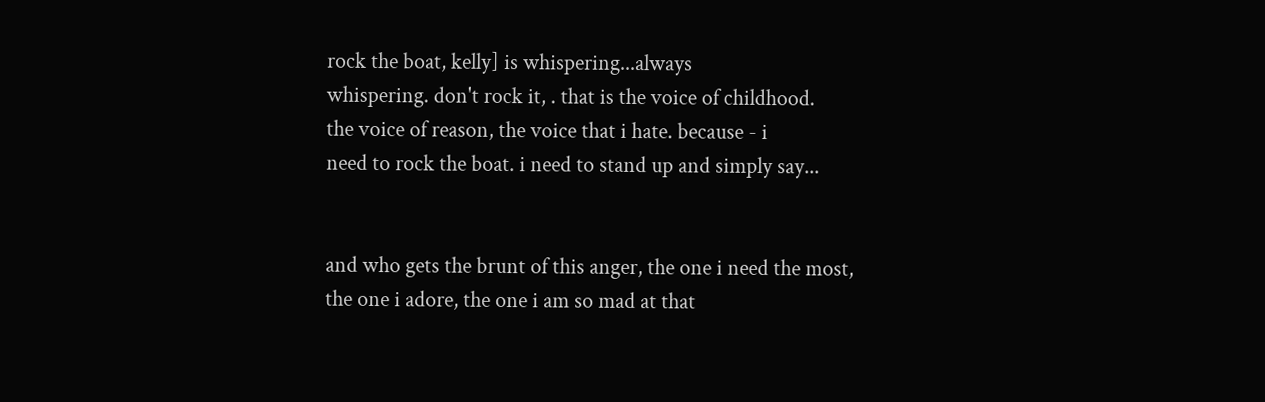rock the boat, kelly] is whispering...always
whispering. don't rock it, . that is the voice of childhood.
the voice of reason, the voice that i hate. because - i
need to rock the boat. i need to stand up and simply say...


and who gets the brunt of this anger, the one i need the most,
the one i adore, the one i am so mad at that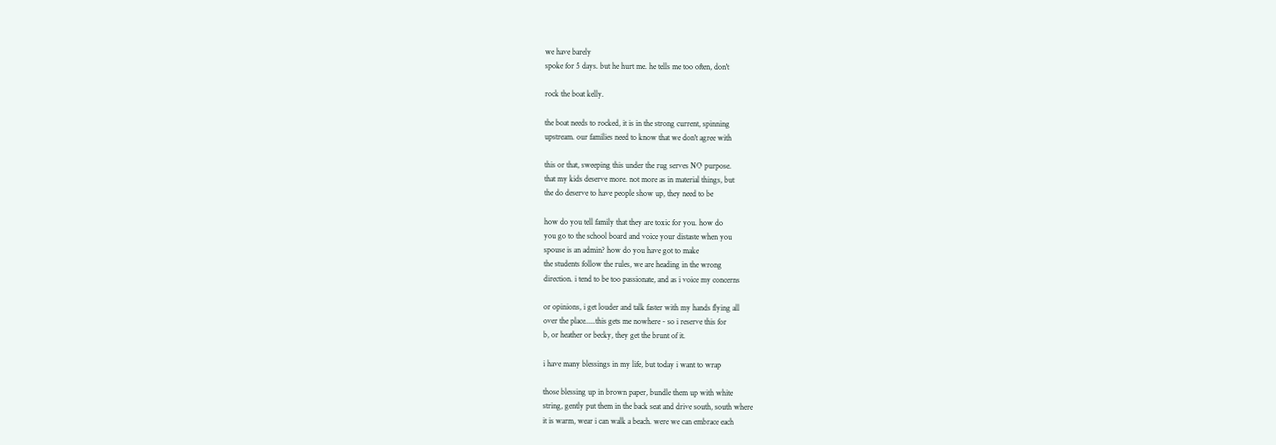we have barely
spoke for 5 days. but he hurt me. he tells me too often, don't

rock the boat kelly.

the boat needs to rocked, it is in the strong current, spinning
upstream. our families need to know that we don't agree with

this or that, sweeping this under the rug serves NO purpose.
that my kids deserve more. not more as in material things, but
the do deserve to have people show up, they need to be

how do you tell family that they are toxic for you. how do
you go to the school board and voice your distaste when you
spouse is an admin? how do you have got to make
the students follow the rules, we are heading in the wrong
direction. i tend to be too passionate, and as i voice my concerns

or opinions, i get louder and talk faster with my hands flying all
over the place.....this gets me nowhere - so i reserve this for
b, or heather or becky, they get the brunt of it.

i have many blessings in my life, but today i want to wrap

those blessing up in brown paper, bundle them up with white
string, gently put them in the back seat and drive south, south where
it is warm, wear i can walk a beach. were we can embrace each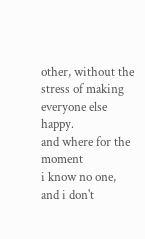other, without the stress of making everyone else happy.
and where for the moment
i know no one, and i don't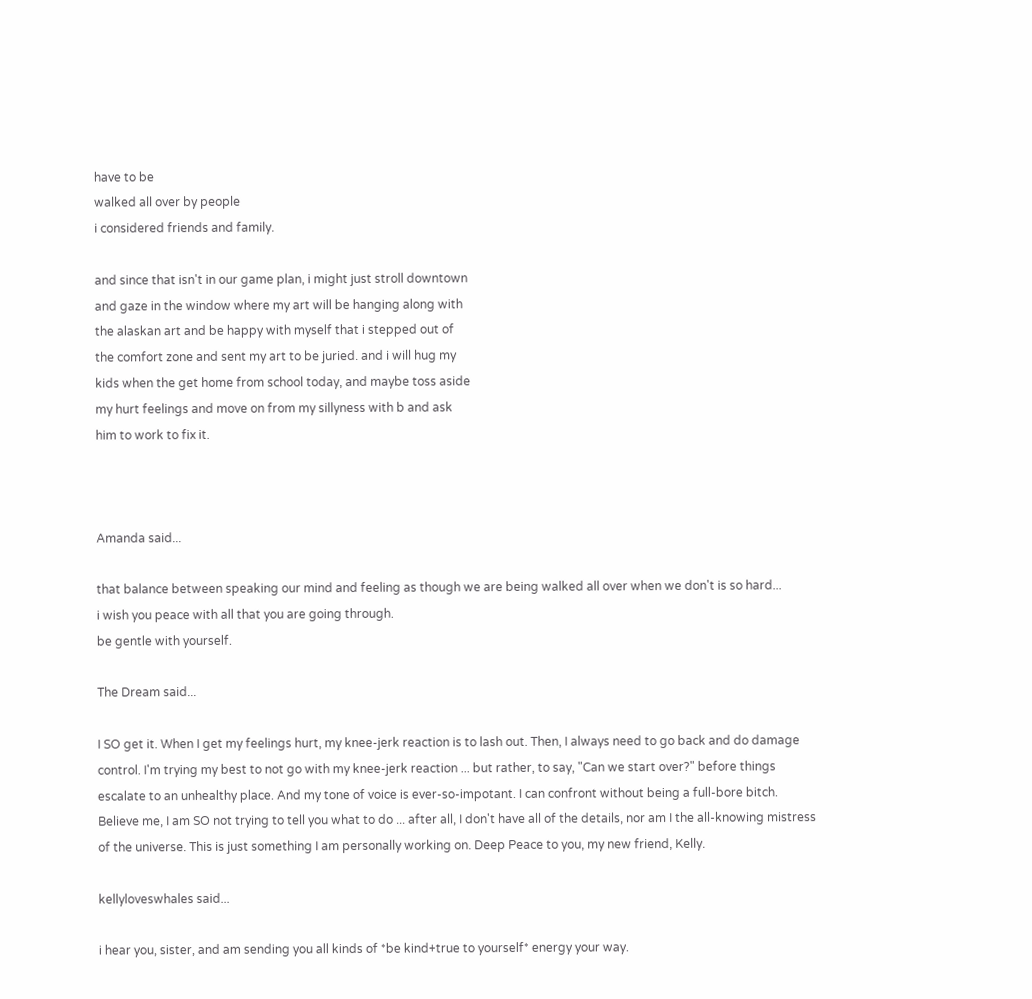have to be
walked all over by people
i considered friends and family.

and since that isn't in our game plan, i might just stroll downtown
and gaze in the window where my art will be hanging along with
the alaskan art and be happy with myself that i stepped out of
the comfort zone and sent my art to be juried. and i will hug my
kids when the get home from school today, and maybe toss aside
my hurt feelings and move on from my sillyness with b and ask
him to work to fix it.



Amanda said...

that balance between speaking our mind and feeling as though we are being walked all over when we don't is so hard...
i wish you peace with all that you are going through.
be gentle with yourself.

The Dream said...

I SO get it. When I get my feelings hurt, my knee-jerk reaction is to lash out. Then, I always need to go back and do damage control. I'm trying my best to not go with my knee-jerk reaction ... but rather, to say, "Can we start over?" before things escalate to an unhealthy place. And my tone of voice is ever-so-impotant. I can confront without being a full-bore bitch. Believe me, I am SO not trying to tell you what to do ... after all, I don't have all of the details, nor am I the all-knowing mistress of the universe. This is just something I am personally working on. Deep Peace to you, my new friend, Kelly.

kellyloveswhales said...

i hear you, sister, and am sending you all kinds of *be kind+true to yourself* energy your way.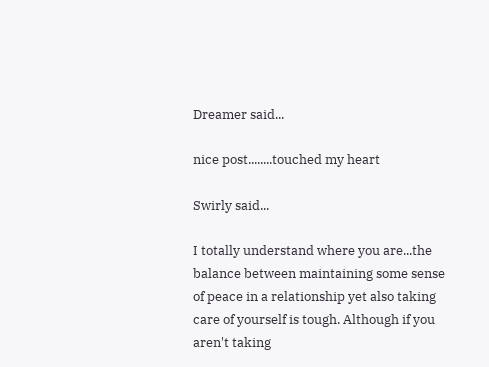Dreamer said...

nice post........touched my heart

Swirly said...

I totally understand where you are...the balance between maintaining some sense of peace in a relationship yet also taking care of yourself is tough. Although if you aren't taking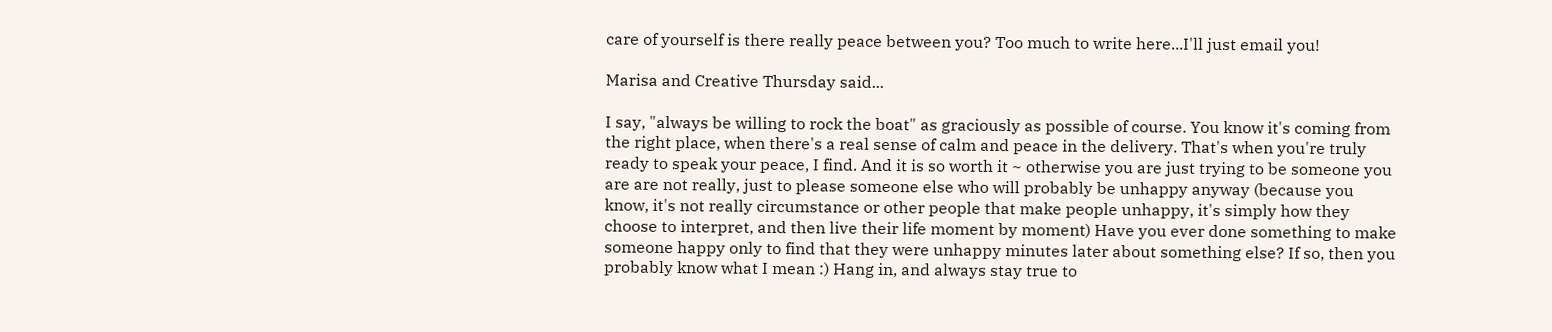care of yourself is there really peace between you? Too much to write here...I'll just email you!

Marisa and Creative Thursday said...

I say, "always be willing to rock the boat" as graciously as possible of course. You know it's coming from the right place, when there's a real sense of calm and peace in the delivery. That's when you're truly ready to speak your peace, I find. And it is so worth it ~ otherwise you are just trying to be someone you are are not really, just to please someone else who will probably be unhappy anyway (because you know, it's not really circumstance or other people that make people unhappy, it's simply how they choose to interpret, and then live their life moment by moment) Have you ever done something to make someone happy only to find that they were unhappy minutes later about something else? If so, then you probably know what I mean :) Hang in, and always stay true to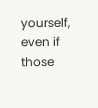yourself, even if those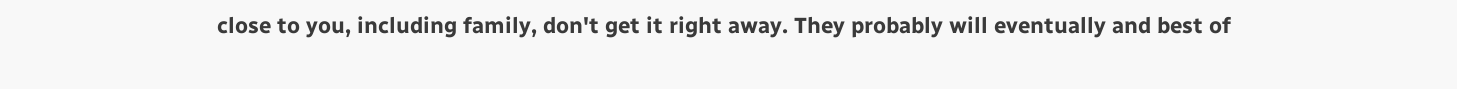close to you, including family, don't get it right away. They probably will eventually and best of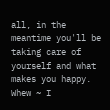all, in the meantime you'll be taking care of yourself and what makes you happy. Whew ~ I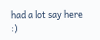had a lot say here :)